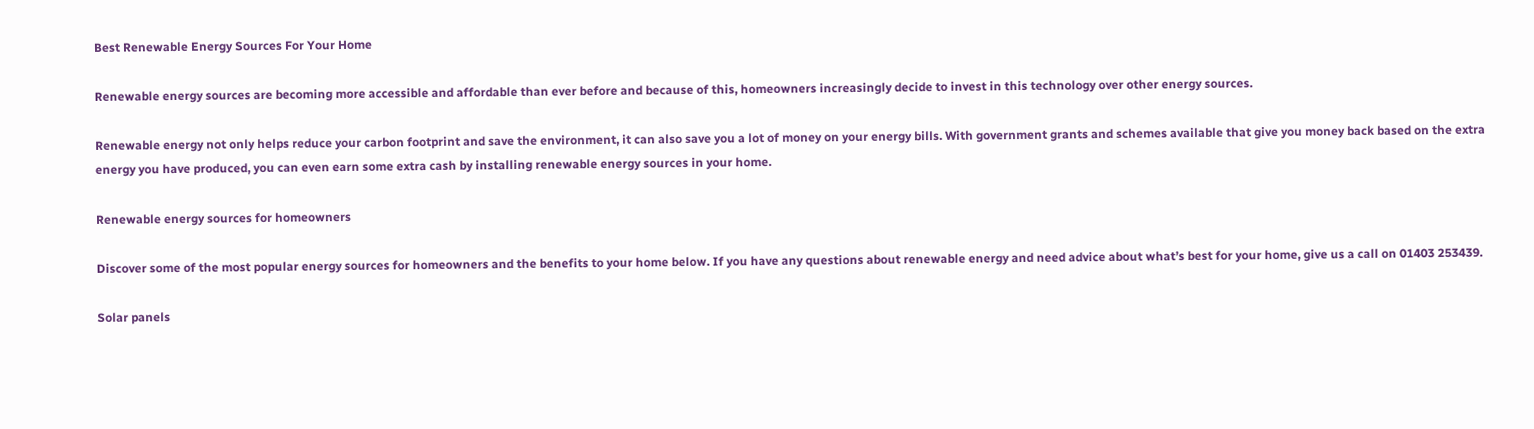Best Renewable Energy Sources For Your Home

Renewable energy sources are becoming more accessible and affordable than ever before and because of this, homeowners increasingly decide to invest in this technology over other energy sources.

Renewable energy not only helps reduce your carbon footprint and save the environment, it can also save you a lot of money on your energy bills. With government grants and schemes available that give you money back based on the extra energy you have produced, you can even earn some extra cash by installing renewable energy sources in your home.

Renewable energy sources for homeowners

Discover some of the most popular energy sources for homeowners and the benefits to your home below. If you have any questions about renewable energy and need advice about what’s best for your home, give us a call on 01403 253439.

Solar panels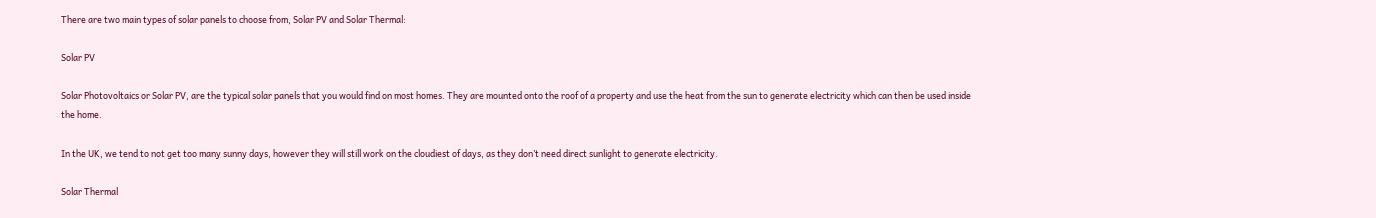There are two main types of solar panels to choose from, Solar PV and Solar Thermal:

Solar PV

Solar Photovoltaics or Solar PV, are the typical solar panels that you would find on most homes. They are mounted onto the roof of a property and use the heat from the sun to generate electricity which can then be used inside the home.

In the UK, we tend to not get too many sunny days, however they will still work on the cloudiest of days, as they don’t need direct sunlight to generate electricity.

Solar Thermal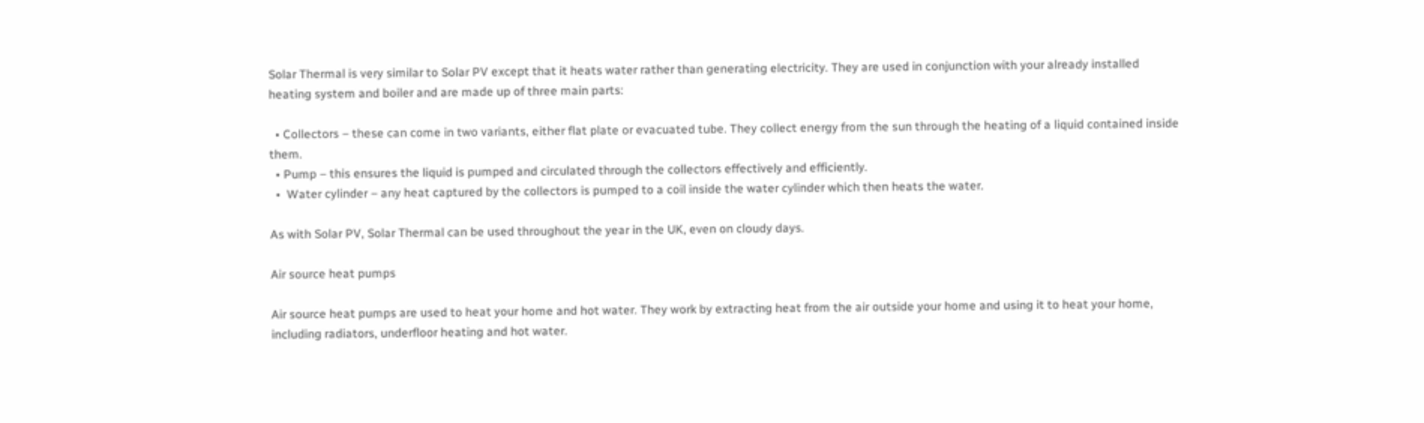Solar Thermal is very similar to Solar PV except that it heats water rather than generating electricity. They are used in conjunction with your already installed heating system and boiler and are made up of three main parts:

  • Collectors – these can come in two variants, either flat plate or evacuated tube. They collect energy from the sun through the heating of a liquid contained inside them.
  • Pump – this ensures the liquid is pumped and circulated through the collectors effectively and efficiently.
  •  Water cylinder – any heat captured by the collectors is pumped to a coil inside the water cylinder which then heats the water.

As with Solar PV, Solar Thermal can be used throughout the year in the UK, even on cloudy days.

Air source heat pumps

Air source heat pumps are used to heat your home and hot water. They work by extracting heat from the air outside your home and using it to heat your home, including radiators, underfloor heating and hot water.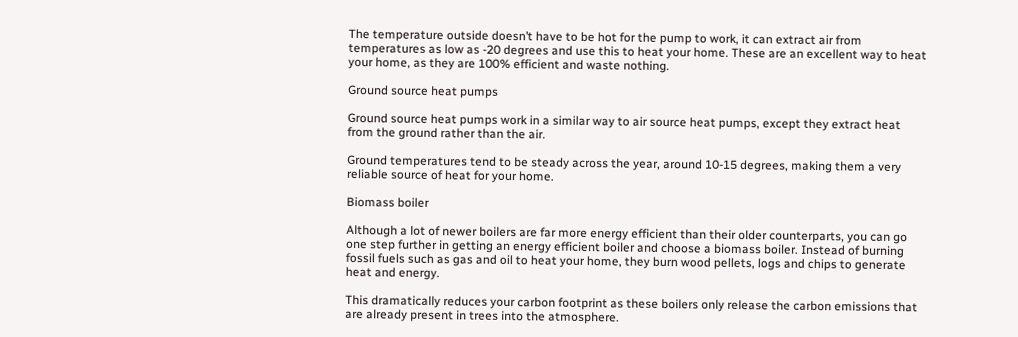The temperature outside doesn’t have to be hot for the pump to work, it can extract air from temperatures as low as -20 degrees and use this to heat your home. These are an excellent way to heat your home, as they are 100% efficient and waste nothing.

Ground source heat pumps

Ground source heat pumps work in a similar way to air source heat pumps, except they extract heat from the ground rather than the air.

Ground temperatures tend to be steady across the year, around 10-15 degrees, making them a very reliable source of heat for your home.

Biomass boiler

Although a lot of newer boilers are far more energy efficient than their older counterparts, you can go one step further in getting an energy efficient boiler and choose a biomass boiler. Instead of burning fossil fuels such as gas and oil to heat your home, they burn wood pellets, logs and chips to generate heat and energy.

This dramatically reduces your carbon footprint as these boilers only release the carbon emissions that are already present in trees into the atmosphere.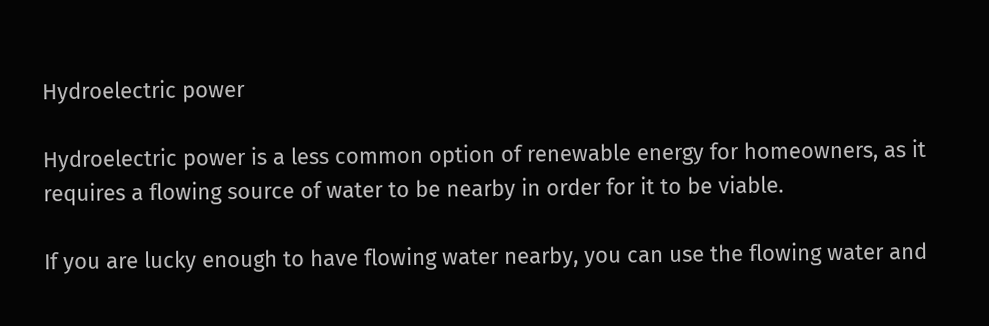Hydroelectric power

Hydroelectric power is a less common option of renewable energy for homeowners, as it requires a flowing source of water to be nearby in order for it to be viable.

If you are lucky enough to have flowing water nearby, you can use the flowing water and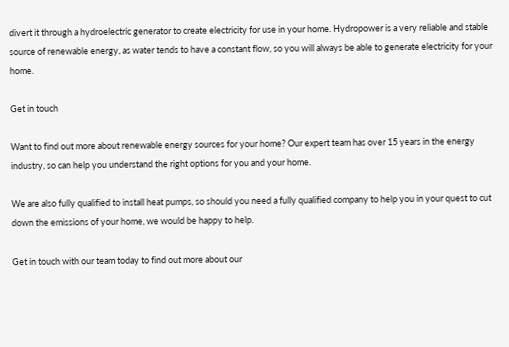divert it through a hydroelectric generator to create electricity for use in your home. Hydropower is a very reliable and stable source of renewable energy, as water tends to have a constant flow, so you will always be able to generate electricity for your home.

Get in touch

Want to find out more about renewable energy sources for your home? Our expert team has over 15 years in the energy industry, so can help you understand the right options for you and your home.

We are also fully qualified to install heat pumps, so should you need a fully qualified company to help you in your quest to cut down the emissions of your home, we would be happy to help.

Get in touch with our team today to find out more about our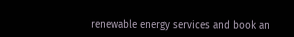renewable energy services and book an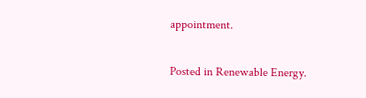appointment.

Posted in Renewable Energy.